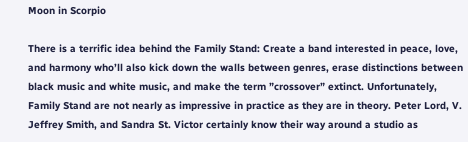Moon in Scorpio

There is a terrific idea behind the Family Stand: Create a band interested in peace, love, and harmony who’ll also kick down the walls between genres, erase distinctions between black music and white music, and make the term ”crossover” extinct. Unfortunately, Family Stand are not nearly as impressive in practice as they are in theory. Peter Lord, V. Jeffrey Smith, and Sandra St. Victor certainly know their way around a studio as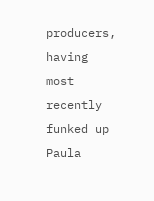producers, having most recently funked up Paula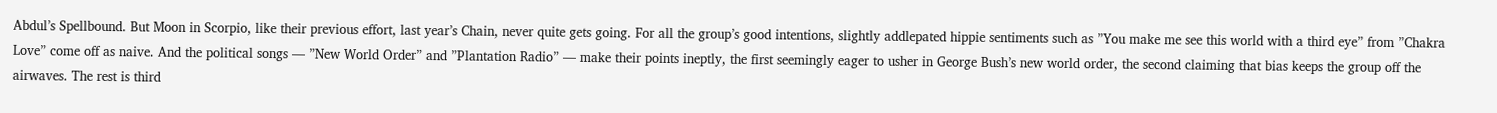Abdul’s Spellbound. But Moon in Scorpio, like their previous effort, last year’s Chain, never quite gets going. For all the group’s good intentions, slightly addlepated hippie sentiments such as ”You make me see this world with a third eye” from ”Chakra Love” come off as naive. And the political songs — ”New World Order” and ”Plantation Radio” — make their points ineptly, the first seemingly eager to usher in George Bush’s new world order, the second claiming that bias keeps the group off the airwaves. The rest is third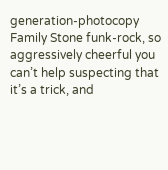generation-photocopy Family Stone funk-rock, so aggressively cheerful you can’t help suspecting that it’s a trick, and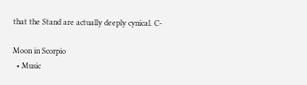that the Stand are actually deeply cynical. C-

Moon in Scorpio
  • Music